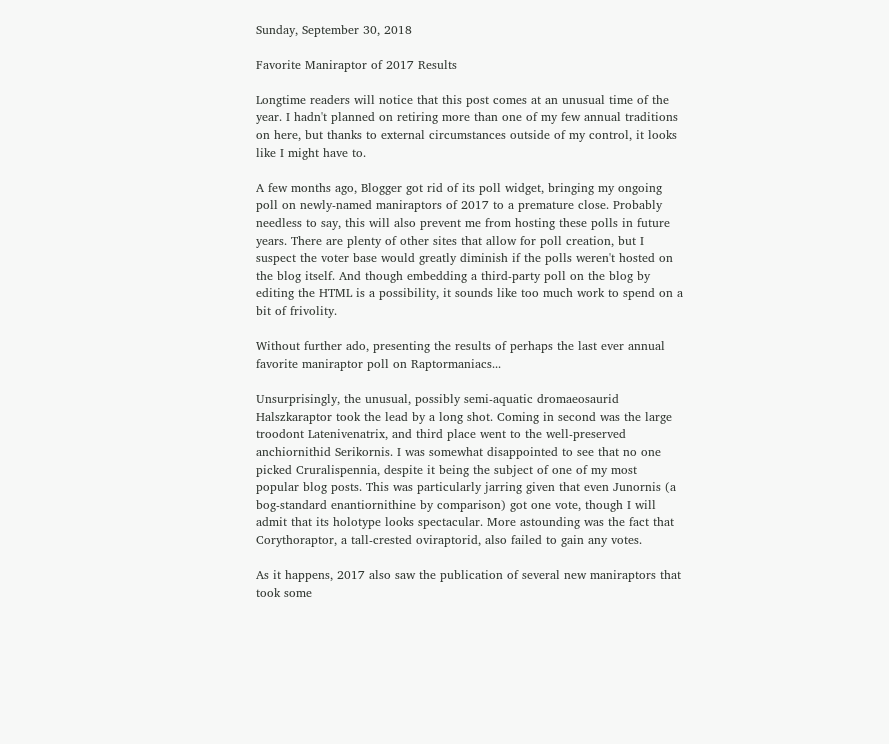Sunday, September 30, 2018

Favorite Maniraptor of 2017 Results

Longtime readers will notice that this post comes at an unusual time of the year. I hadn't planned on retiring more than one of my few annual traditions on here, but thanks to external circumstances outside of my control, it looks like I might have to.

A few months ago, Blogger got rid of its poll widget, bringing my ongoing poll on newly-named maniraptors of 2017 to a premature close. Probably needless to say, this will also prevent me from hosting these polls in future years. There are plenty of other sites that allow for poll creation, but I suspect the voter base would greatly diminish if the polls weren't hosted on the blog itself. And though embedding a third-party poll on the blog by editing the HTML is a possibility, it sounds like too much work to spend on a bit of frivolity.

Without further ado, presenting the results of perhaps the last ever annual favorite maniraptor poll on Raptormaniacs...

Unsurprisingly, the unusual, possibly semi-aquatic dromaeosaurid Halszkaraptor took the lead by a long shot. Coming in second was the large troodont Latenivenatrix, and third place went to the well-preserved anchiornithid Serikornis. I was somewhat disappointed to see that no one picked Cruralispennia, despite it being the subject of one of my most popular blog posts. This was particularly jarring given that even Junornis (a bog-standard enantiornithine by comparison) got one vote, though I will admit that its holotype looks spectacular. More astounding was the fact that Corythoraptor, a tall-crested oviraptorid, also failed to gain any votes.

As it happens, 2017 also saw the publication of several new maniraptors that took some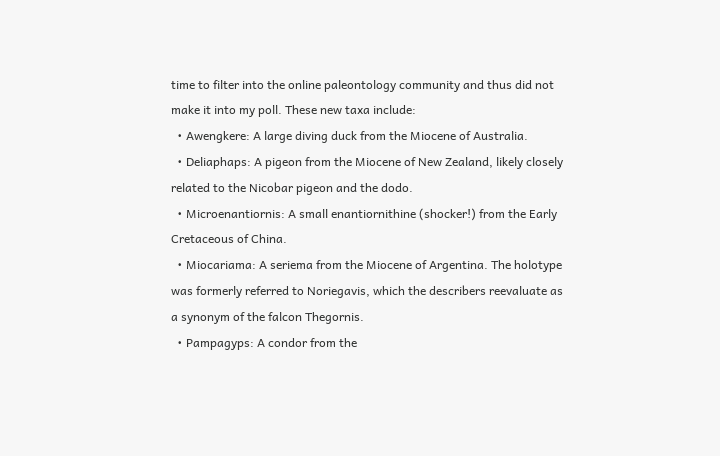time to filter into the online paleontology community and thus did not make it into my poll. These new taxa include:
  • Awengkere: A large diving duck from the Miocene of Australia.
  • Deliaphaps: A pigeon from the Miocene of New Zealand, likely closely related to the Nicobar pigeon and the dodo.
  • Microenantiornis: A small enantiornithine (shocker!) from the Early Cretaceous of China.
  • Miocariama: A seriema from the Miocene of Argentina. The holotype was formerly referred to Noriegavis, which the describers reevaluate as a synonym of the falcon Thegornis.
  • Pampagyps: A condor from the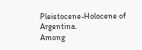Pleistocene-Holocene of Argentina.
Among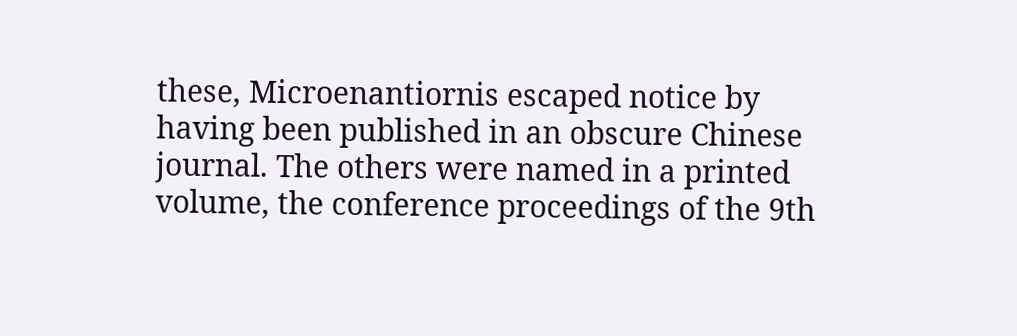these, Microenantiornis escaped notice by having been published in an obscure Chinese journal. The others were named in a printed volume, the conference proceedings of the 9th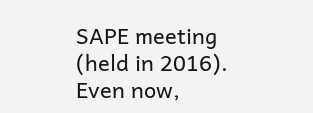SAPE meeting (held in 2016). Even now,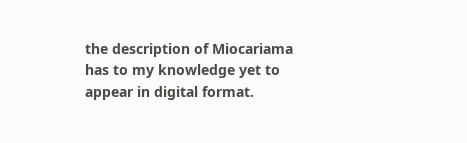the description of Miocariama has to my knowledge yet to appear in digital format.